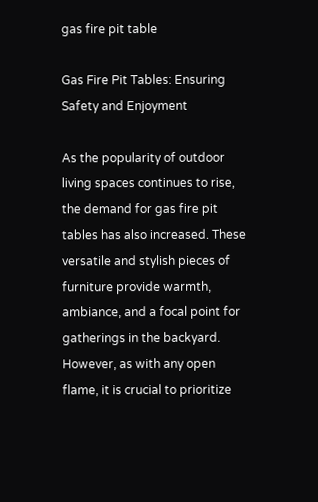gas fire pit table

Gas Fire Pit Tables: Ensuring Safety and Enjoyment

As the popularity of outdoor living spaces continues to rise, the demand for gas fire pit tables has also increased. These versatile and stylish pieces of furniture provide warmth, ambiance, and a focal point for gatherings in the backyard. However, as with any open flame, it is crucial to prioritize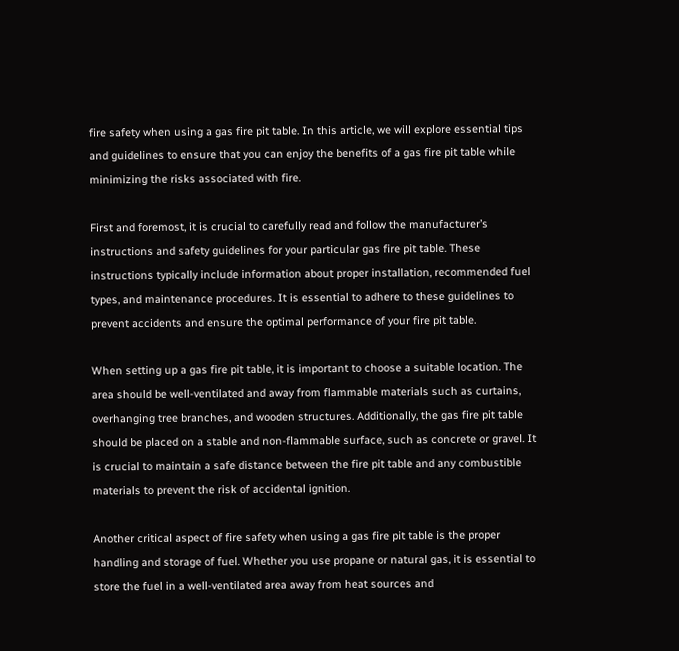fire safety when using a gas fire pit table. In this article, we will explore essential tips and guidelines to ensure that you can enjoy the benefits of a gas fire pit table while minimizing the risks associated with fire.

First and foremost, it is crucial to carefully read and follow the manufacturer’s instructions and safety guidelines for your particular gas fire pit table. These instructions typically include information about proper installation, recommended fuel types, and maintenance procedures. It is essential to adhere to these guidelines to prevent accidents and ensure the optimal performance of your fire pit table.

When setting up a gas fire pit table, it is important to choose a suitable location. The area should be well-ventilated and away from flammable materials such as curtains, overhanging tree branches, and wooden structures. Additionally, the gas fire pit table should be placed on a stable and non-flammable surface, such as concrete or gravel. It is crucial to maintain a safe distance between the fire pit table and any combustible materials to prevent the risk of accidental ignition.

Another critical aspect of fire safety when using a gas fire pit table is the proper handling and storage of fuel. Whether you use propane or natural gas, it is essential to store the fuel in a well-ventilated area away from heat sources and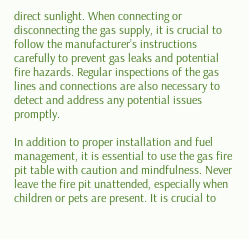direct sunlight. When connecting or disconnecting the gas supply, it is crucial to follow the manufacturer’s instructions carefully to prevent gas leaks and potential fire hazards. Regular inspections of the gas lines and connections are also necessary to detect and address any potential issues promptly.

In addition to proper installation and fuel management, it is essential to use the gas fire pit table with caution and mindfulness. Never leave the fire pit unattended, especially when children or pets are present. It is crucial to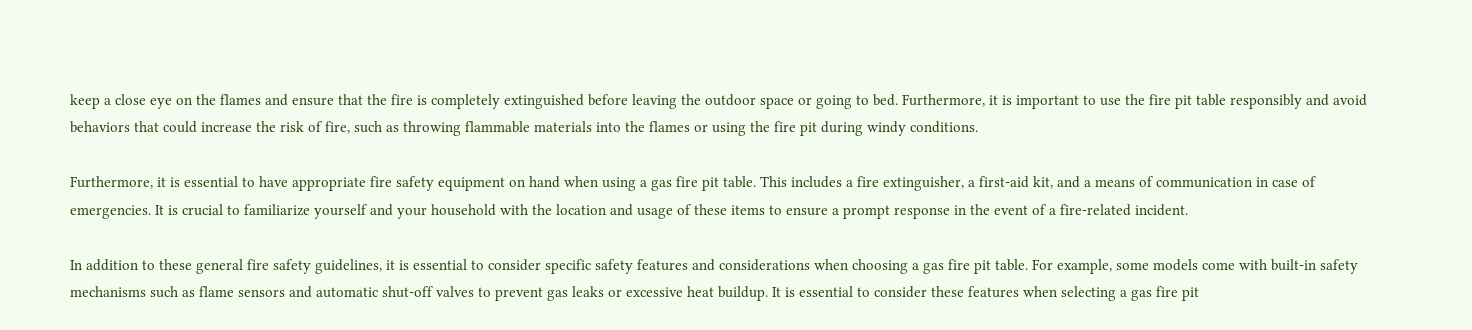keep a close eye on the flames and ensure that the fire is completely extinguished before leaving the outdoor space or going to bed. Furthermore, it is important to use the fire pit table responsibly and avoid behaviors that could increase the risk of fire, such as throwing flammable materials into the flames or using the fire pit during windy conditions.

Furthermore, it is essential to have appropriate fire safety equipment on hand when using a gas fire pit table. This includes a fire extinguisher, a first-aid kit, and a means of communication in case of emergencies. It is crucial to familiarize yourself and your household with the location and usage of these items to ensure a prompt response in the event of a fire-related incident.

In addition to these general fire safety guidelines, it is essential to consider specific safety features and considerations when choosing a gas fire pit table. For example, some models come with built-in safety mechanisms such as flame sensors and automatic shut-off valves to prevent gas leaks or excessive heat buildup. It is essential to consider these features when selecting a gas fire pit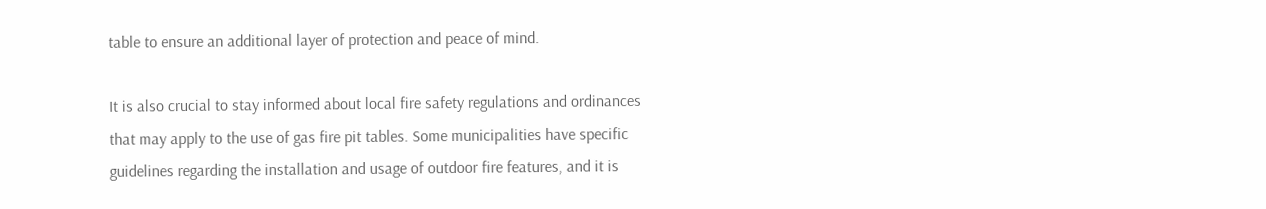table to ensure an additional layer of protection and peace of mind.

It is also crucial to stay informed about local fire safety regulations and ordinances that may apply to the use of gas fire pit tables. Some municipalities have specific guidelines regarding the installation and usage of outdoor fire features, and it is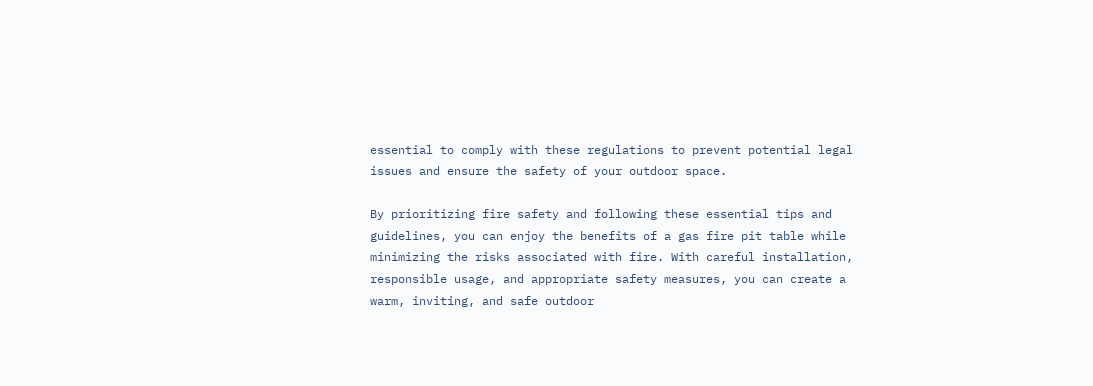essential to comply with these regulations to prevent potential legal issues and ensure the safety of your outdoor space.

By prioritizing fire safety and following these essential tips and guidelines, you can enjoy the benefits of a gas fire pit table while minimizing the risks associated with fire. With careful installation, responsible usage, and appropriate safety measures, you can create a warm, inviting, and safe outdoor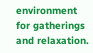environment for gatherings and relaxation.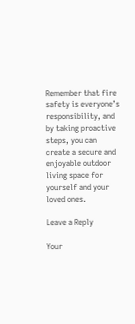Remember that fire safety is everyone’s responsibility, and by taking proactive steps, you can create a secure and enjoyable outdoor living space for yourself and your loved ones.

Leave a Reply

Your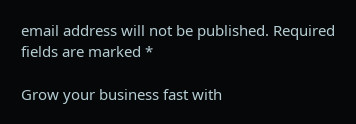email address will not be published. Required fields are marked *

Grow your business fast with